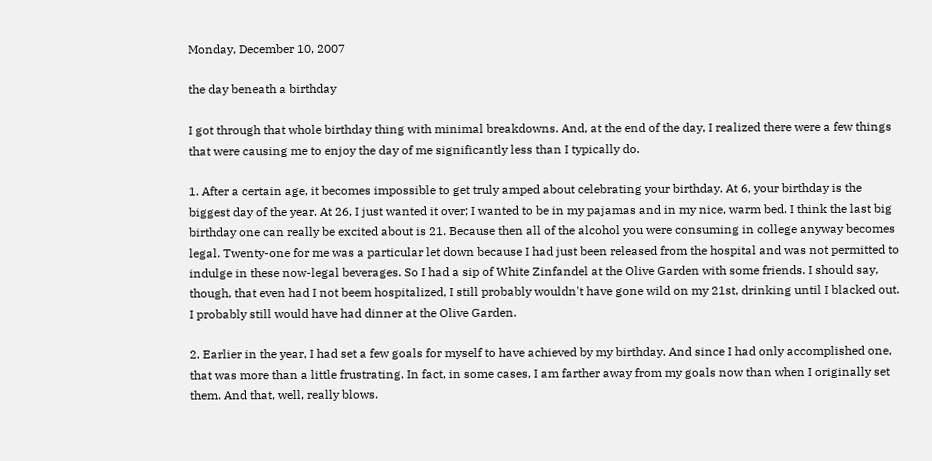Monday, December 10, 2007

the day beneath a birthday

I got through that whole birthday thing with minimal breakdowns. And, at the end of the day, I realized there were a few things that were causing me to enjoy the day of me significantly less than I typically do.

1. After a certain age, it becomes impossible to get truly amped about celebrating your birthday. At 6, your birthday is the biggest day of the year. At 26, I just wanted it over; I wanted to be in my pajamas and in my nice, warm bed. I think the last big birthday one can really be excited about is 21. Because then all of the alcohol you were consuming in college anyway becomes legal. Twenty-one for me was a particular let down because I had just been released from the hospital and was not permitted to indulge in these now-legal beverages. So I had a sip of White Zinfandel at the Olive Garden with some friends. I should say, though, that even had I not beem hospitalized, I still probably wouldn't have gone wild on my 21st, drinking until I blacked out. I probably still would have had dinner at the Olive Garden.

2. Earlier in the year, I had set a few goals for myself to have achieved by my birthday. And since I had only accomplished one, that was more than a little frustrating. In fact, in some cases, I am farther away from my goals now than when I originally set them. And that, well, really blows.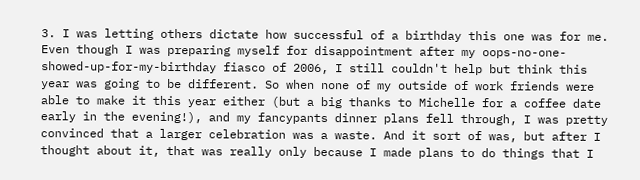3. I was letting others dictate how successful of a birthday this one was for me. Even though I was preparing myself for disappointment after my oops-no-one-showed-up-for-my-birthday fiasco of 2006, I still couldn't help but think this year was going to be different. So when none of my outside of work friends were able to make it this year either (but a big thanks to Michelle for a coffee date early in the evening!), and my fancypants dinner plans fell through, I was pretty convinced that a larger celebration was a waste. And it sort of was, but after I thought about it, that was really only because I made plans to do things that I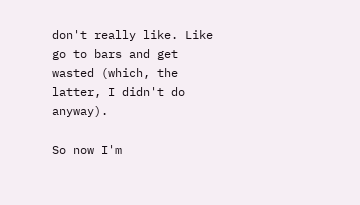don't really like. Like go to bars and get wasted (which, the latter, I didn't do anyway).

So now I'm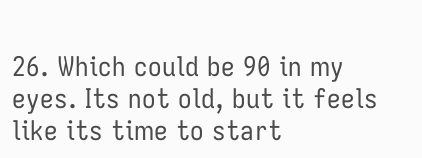26. Which could be 90 in my eyes. Its not old, but it feels like its time to start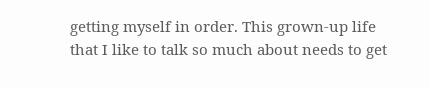getting myself in order. This grown-up life that I like to talk so much about needs to get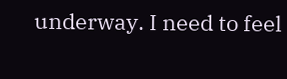underway. I need to feel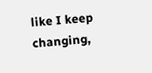like I keep changing,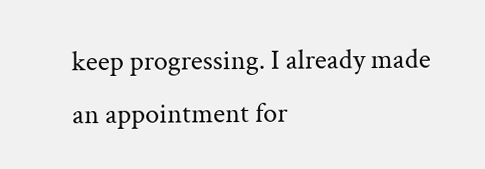keep progressing. I already made an appointment for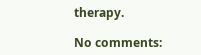therapy.

No comments: